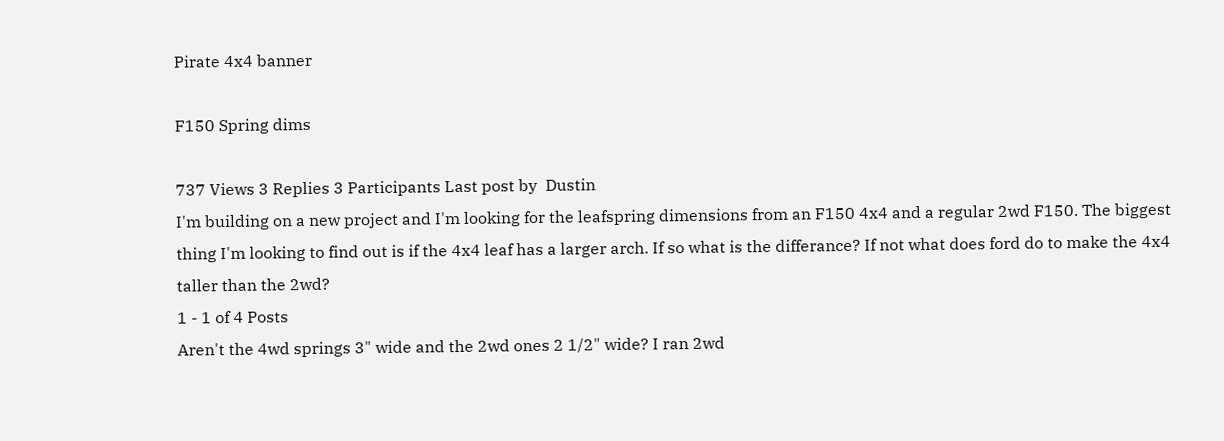Pirate 4x4 banner

F150 Spring dims

737 Views 3 Replies 3 Participants Last post by  Dustin
I'm building on a new project and I'm looking for the leafspring dimensions from an F150 4x4 and a regular 2wd F150. The biggest thing I'm looking to find out is if the 4x4 leaf has a larger arch. If so what is the differance? If not what does ford do to make the 4x4 taller than the 2wd?
1 - 1 of 4 Posts
Aren't the 4wd springs 3" wide and the 2wd ones 2 1/2" wide? I ran 2wd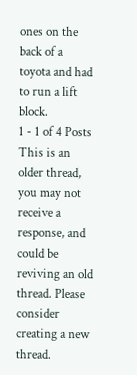ones on the back of a toyota and had to run a lift block.
1 - 1 of 4 Posts
This is an older thread, you may not receive a response, and could be reviving an old thread. Please consider creating a new thread.